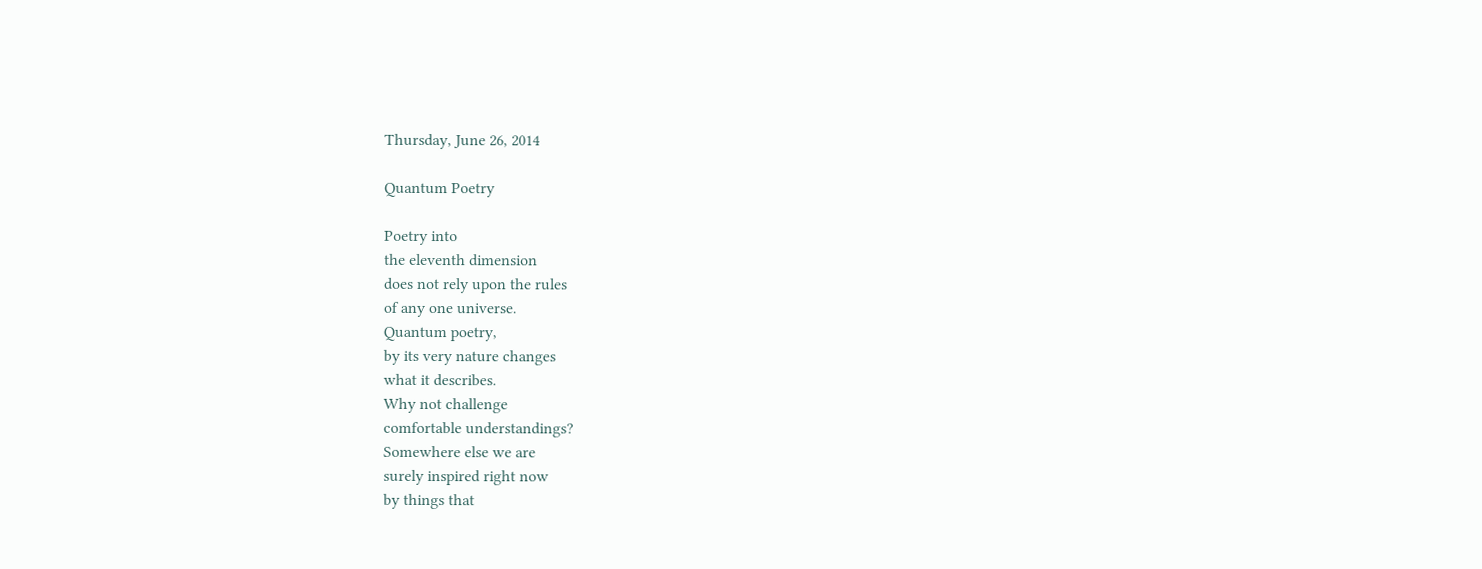Thursday, June 26, 2014

Quantum Poetry

Poetry into
the eleventh dimension
does not rely upon the rules
of any one universe.
Quantum poetry,
by its very nature changes
what it describes.
Why not challenge
comfortable understandings?
Somewhere else we are
surely inspired right now
by things that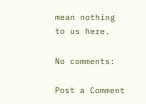mean nothing
to us here.

No comments:

Post a Comment